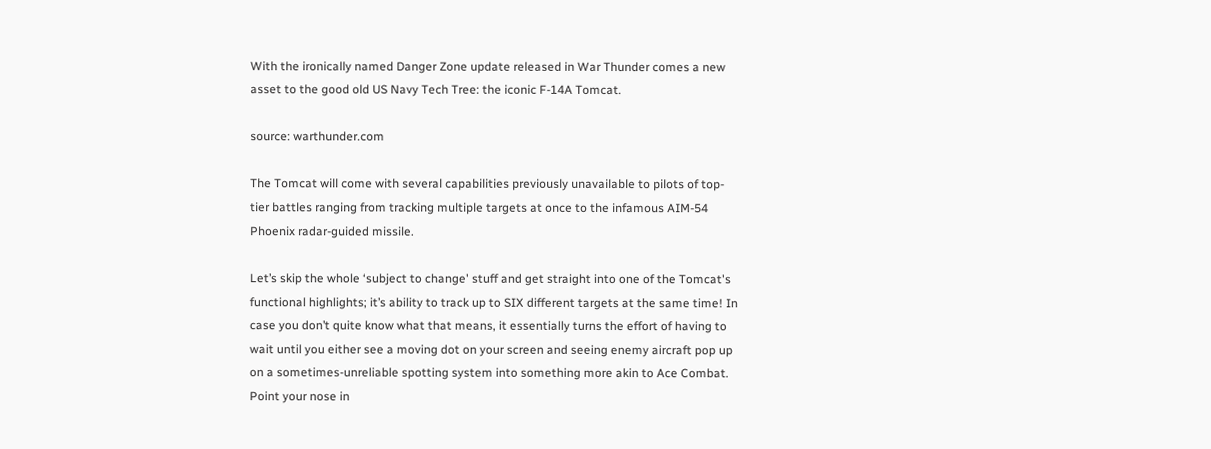With the ironically named Danger Zone update released in War Thunder comes a new asset to the good old US Navy Tech Tree: the iconic F-14A Tomcat.

source: warthunder.com

The Tomcat will come with several capabilities previously unavailable to pilots of top-tier battles ranging from tracking multiple targets at once to the infamous AIM-54 Phoenix radar-guided missile.

Let’s skip the whole ‘subject to change' stuff and get straight into one of the Tomcat's functional highlights; it’s ability to track up to SIX different targets at the same time! In case you don’t quite know what that means, it essentially turns the effort of having to wait until you either see a moving dot on your screen and seeing enemy aircraft pop up on a sometimes-unreliable spotting system into something more akin to Ace Combat. Point your nose in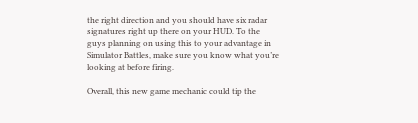the right direction and you should have six radar signatures right up there on your HUD. To the guys planning on using this to your advantage in Simulator Battles, make sure you know what you’re looking at before firing.

Overall, this new game mechanic could tip the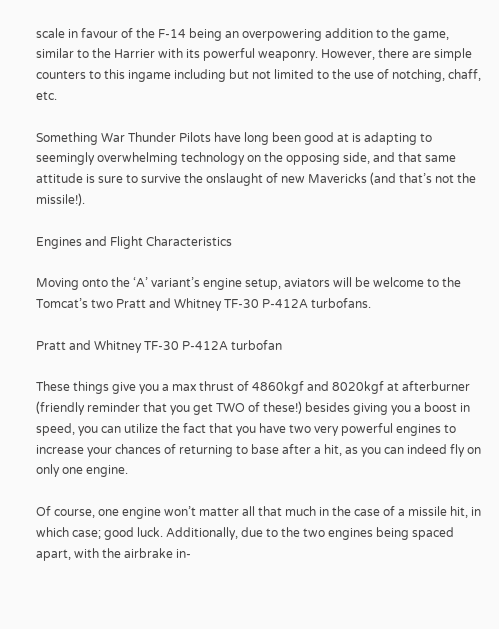scale in favour of the F-14 being an overpowering addition to the game, similar to the Harrier with its powerful weaponry. However, there are simple counters to this ingame including but not limited to the use of notching, chaff, etc.

Something War Thunder Pilots have long been good at is adapting to seemingly overwhelming technology on the opposing side, and that same attitude is sure to survive the onslaught of new Mavericks (and that’s not the missile!).

Engines and Flight Characteristics

Moving onto the ‘A’ variant’s engine setup, aviators will be welcome to the Tomcat’s two Pratt and Whitney TF-30 P-412A turbofans.

Pratt and Whitney TF-30 P-412A turbofan

These things give you a max thrust of 4860kgf and 8020kgf at afterburner (friendly reminder that you get TWO of these!) besides giving you a boost in speed, you can utilize the fact that you have two very powerful engines to increase your chances of returning to base after a hit, as you can indeed fly on only one engine.

Of course, one engine won’t matter all that much in the case of a missile hit, in which case; good luck. Additionally, due to the two engines being spaced apart, with the airbrake in-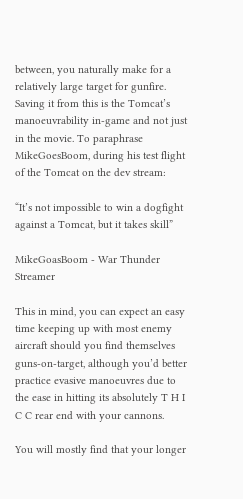between, you naturally make for a relatively large target for gunfire. Saving it from this is the Tomcat’s manoeuvrability in-game and not just in the movie. To paraphrase MikeGoesBoom, during his test flight of the Tomcat on the dev stream:

“It’s not impossible to win a dogfight against a Tomcat, but it takes skill”

MikeGoasBoom - War Thunder Streamer

This in mind, you can expect an easy time keeping up with most enemy aircraft should you find themselves guns-on-target, although you’d better practice evasive manoeuvres due to the ease in hitting its absolutely T H I C C rear end with your cannons.

You will mostly find that your longer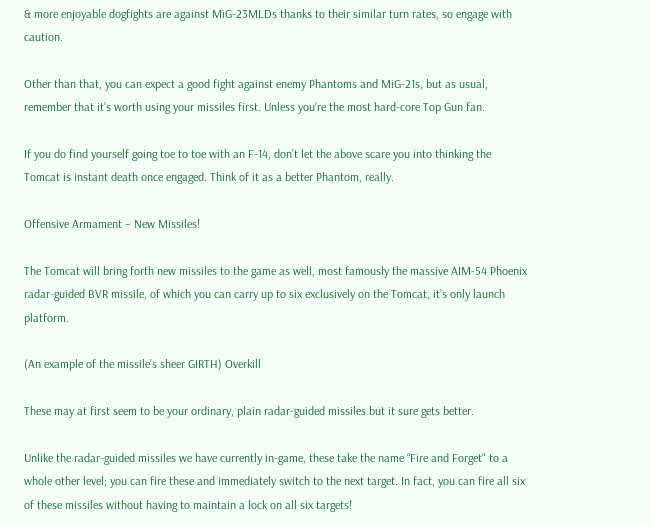& more enjoyable dogfights are against MiG-23MLDs thanks to their similar turn rates, so engage with caution.

Other than that, you can expect a good fight against enemy Phantoms and MiG-21s, but as usual, remember that it’s worth using your missiles first. Unless you’re the most hard-core Top Gun fan.

If you do find yourself going toe to toe with an F-14, don’t let the above scare you into thinking the Tomcat is instant death once engaged. Think of it as a better Phantom, really.

Offensive Armament – New Missiles!

The Tomcat will bring forth new missiles to the game as well, most famously the massive AIM-54 Phoenix radar-guided BVR missile, of which you can carry up to six exclusively on the Tomcat, it’s only launch platform.

(An example of the missile’s sheer GIRTH) Overkill

These may at first seem to be your ordinary, plain radar-guided missiles but it sure gets better.

Unlike the radar-guided missiles we have currently in-game, these take the name “Fire and Forget" to a whole other level; you can fire these and immediately switch to the next target. In fact, you can fire all six of these missiles without having to maintain a lock on all six targets!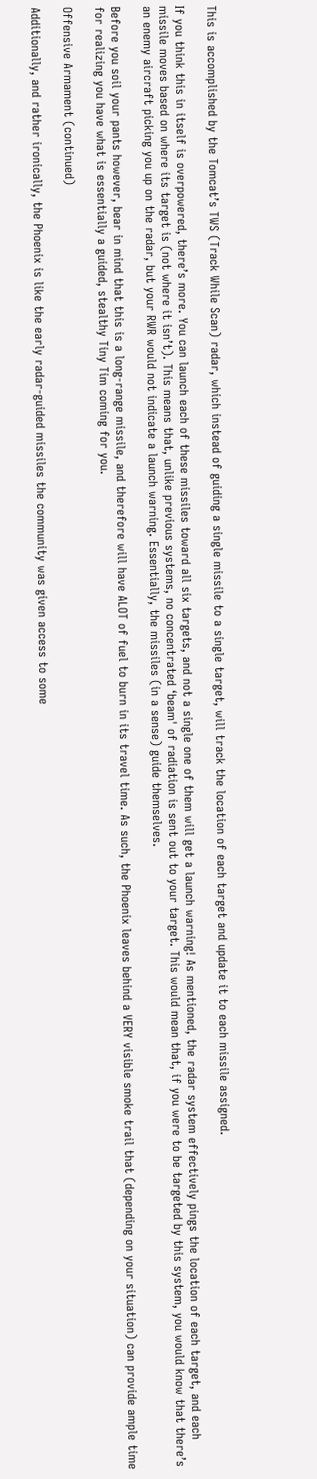This is accomplished by the Tomcat’s TWS (Track While Scan) radar, which instead of guiding a single missile to a single target, will track the location of each target and update it to each missile assigned.

If you think this in itself is overpowered, there’s more. You can launch each of these missiles toward all six targets, and not a single one of them will get a launch warning! As mentioned, the radar system effectively pings the location of each target, and each missile moves based on where its target is (not where it isn’t). This means that, unlike previous systems, no concentrated ‘beam' of radiation is sent out to your target. This would mean that, if you were to be targeted by this system, you would know that there’s an enemy aircraft picking you up on the radar, but your RWR would not indicate a launch warning. Essentially, the missiles (in a sense) guide themselves.

Before you soil your pants however, bear in mind that this is a long-range missile, and therefore will have ALOT of fuel to burn in its travel time. As such, the Phoenix leaves behind a VERY visible smoke trail that (depending on your situation) can provide ample time for realizing you have what is essentially a guided, stealthy Tiny Tim coming for you.

Offensive Armament (continued)

Additionally, and rather ironically, the Phoenix is like the early radar-guided missiles the community was given access to some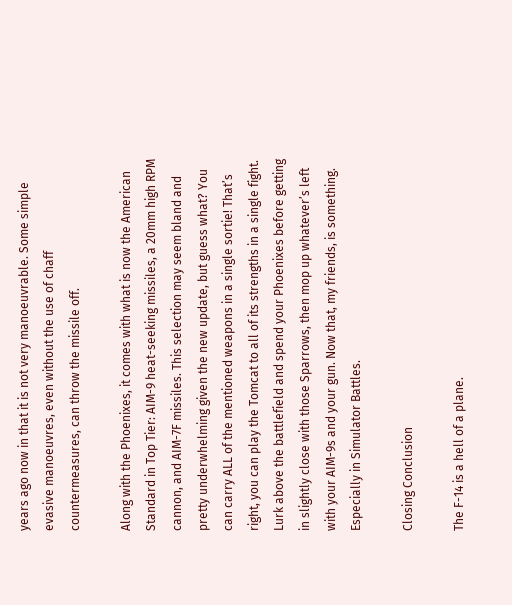years ago now in that it is not very manoeuvrable. Some simple evasive manoeuvres, even without the use of chaff countermeasures, can throw the missile off.

Along with the Phoenixes, it comes with what is now the American Standard in Top Tier: AIM-9 heat-seeking missiles, a 20mm high RPM cannon, and AIM-7F missiles. This selection may seem bland and pretty underwhelming given the new update, but guess what? You can carry ALL of the mentioned weapons in a single sortie! That’s right, you can play the Tomcat to all of its strengths in a single fight. Lurk above the battlefield and spend your Phoenixes before getting in slightly close with those Sparrows, then mop up whatever’s left with your AIM-9s and your gun. Now that, my friends, is something. Especially in Simulator Battles.

Closing Conclusion

The F-14 is a hell of a plane.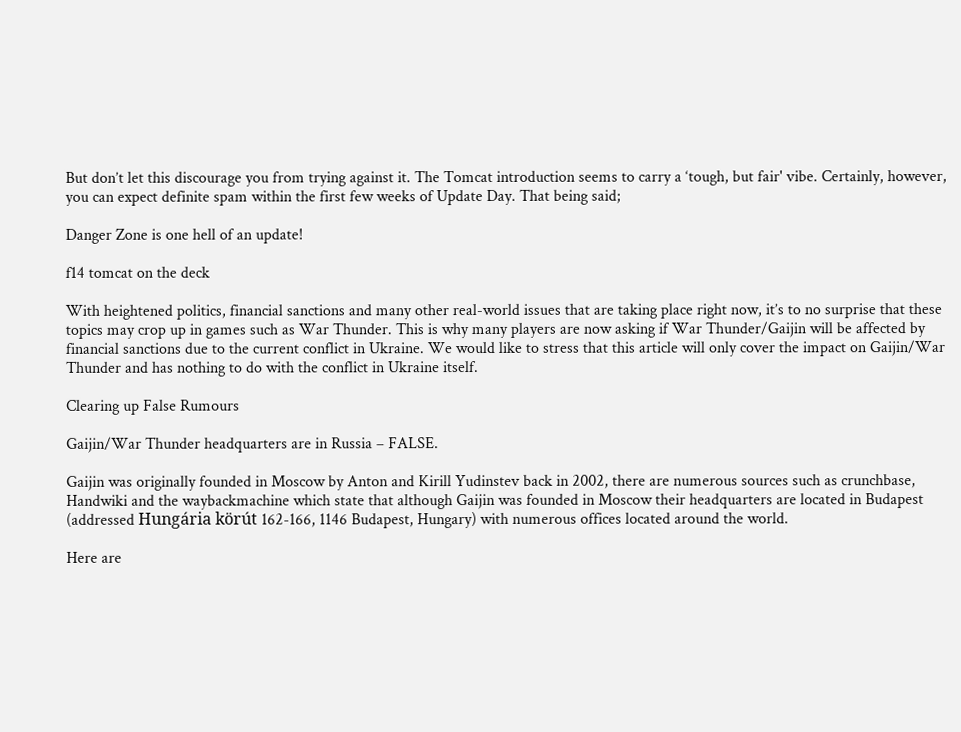But don’t let this discourage you from trying against it. The Tomcat introduction seems to carry a ‘tough, but fair' vibe. Certainly, however, you can expect definite spam within the first few weeks of Update Day. That being said;

Danger Zone is one hell of an update!

f14 tomcat on the deck

With heightened politics, financial sanctions and many other real-world issues that are taking place right now, it’s to no surprise that these topics may crop up in games such as War Thunder. This is why many players are now asking if War Thunder/Gaijin will be affected by financial sanctions due to the current conflict in Ukraine. We would like to stress that this article will only cover the impact on Gaijin/War Thunder and has nothing to do with the conflict in Ukraine itself.

Clearing up False Rumours

Gaijin/War Thunder headquarters are in Russia – FALSE.

Gaijin was originally founded in Moscow by Anton and Kirill Yudinstev back in 2002, there are numerous sources such as crunchbase, Handwiki and the waybackmachine which state that although Gaijin was founded in Moscow their headquarters are located in Budapest (addressed Hungária körút 162-166, 1146 Budapest, Hungary) with numerous offices located around the world.

Here are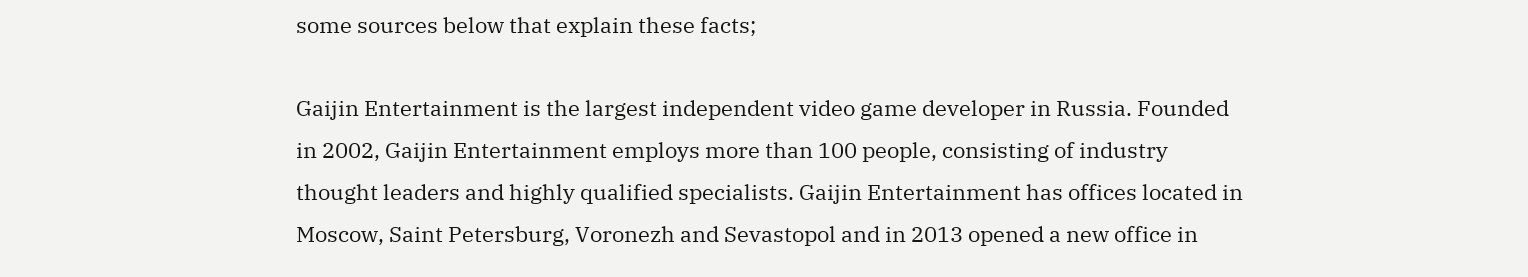some sources below that explain these facts;

Gaijin Entertainment is the largest independent video game developer in Russia. Founded in 2002, Gaijin Entertainment employs more than 100 people, consisting of industry thought leaders and highly qualified specialists. Gaijin Entertainment has offices located in Moscow, Saint Petersburg, Voronezh and Sevastopol and in 2013 opened a new office in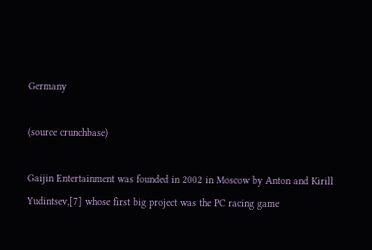Germany

(source crunchbase)

Gaijin Entertainment was founded in 2002 in Moscow by Anton and Kirill Yudintsev,[7] whose first big project was the PC racing game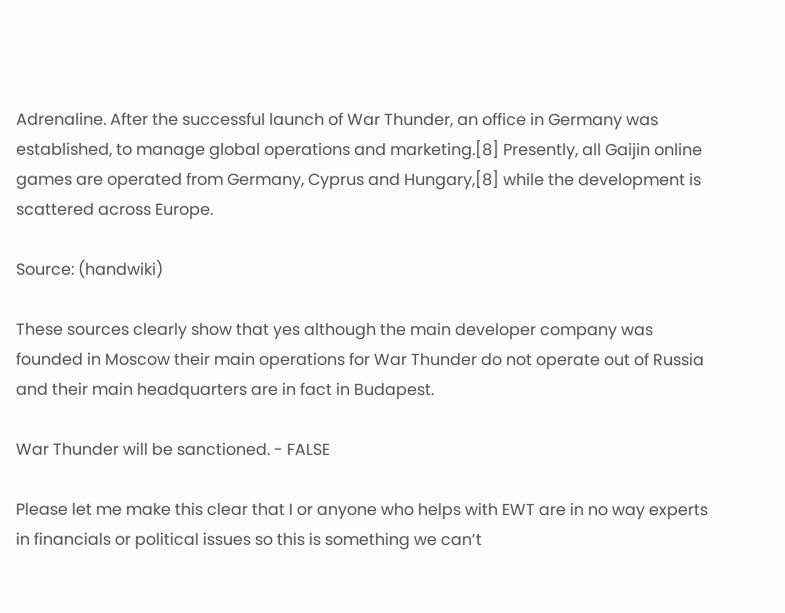Adrenaline. After the successful launch of War Thunder, an office in Germany was established, to manage global operations and marketing.[8] Presently, all Gaijin online games are operated from Germany, Cyprus and Hungary,[8] while the development is scattered across Europe.

Source: (handwiki)

These sources clearly show that yes although the main developer company was founded in Moscow their main operations for War Thunder do not operate out of Russia and their main headquarters are in fact in Budapest.

War Thunder will be sanctioned. - FALSE

Please let me make this clear that I or anyone who helps with EWT are in no way experts in financials or political issues so this is something we can’t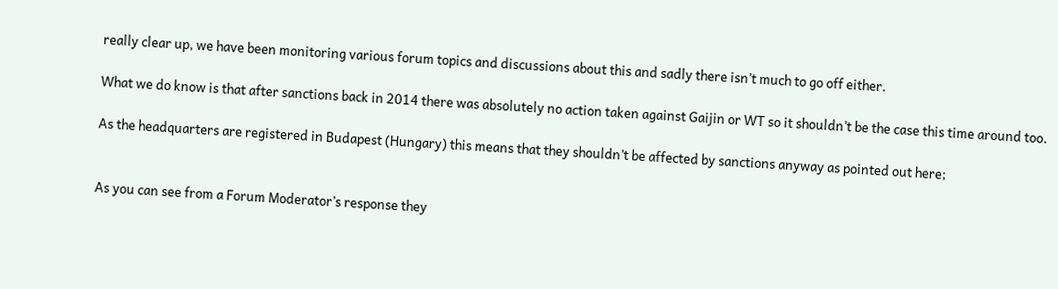really clear up, we have been monitoring various forum topics and discussions about this and sadly there isn’t much to go off either.

What we do know is that after sanctions back in 2014 there was absolutely no action taken against Gaijin or WT so it shouldn’t be the case this time around too.

As the headquarters are registered in Budapest (Hungary) this means that they shouldn’t be affected by sanctions anyway as pointed out here;


As you can see from a Forum Moderator’s response they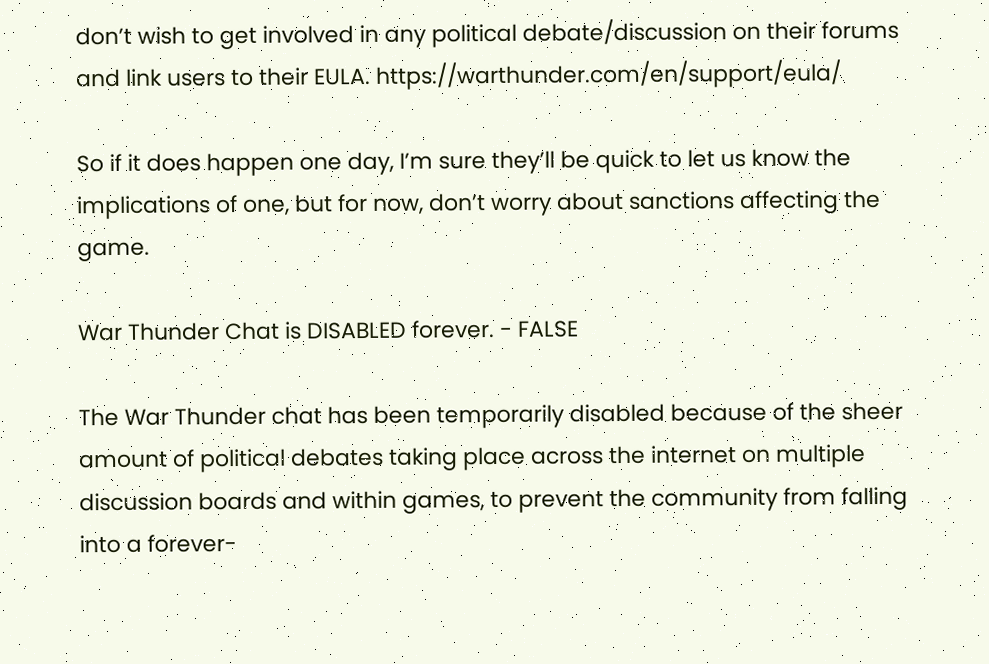don’t wish to get involved in any political debate/discussion on their forums and link users to their EULA. https://warthunder.com/en/support/eula/

So if it does happen one day, I’m sure they’ll be quick to let us know the implications of one, but for now, don’t worry about sanctions affecting the game.

War Thunder Chat is DISABLED forever. - FALSE

The War Thunder chat has been temporarily disabled because of the sheer amount of political debates taking place across the internet on multiple discussion boards and within games, to prevent the community from falling into a forever-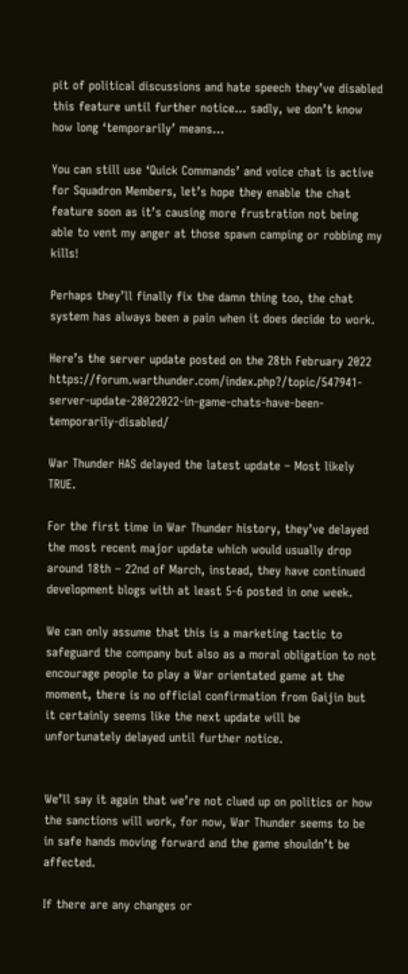pit of political discussions and hate speech they’ve disabled this feature until further notice... sadly, we don’t know how long ‘temporarily’ means…

You can still use ‘Quick Commands’ and voice chat is active for Squadron Members, let’s hope they enable the chat feature soon as it’s causing more frustration not being able to vent my anger at those spawn camping or robbing my kills!

Perhaps they’ll finally fix the damn thing too, the chat system has always been a pain when it does decide to work.

Here’s the server update posted on the 28th February 2022 https://forum.warthunder.com/index.php?/topic/547941-server-update-28022022-in-game-chats-have-been-temporarily-disabled/

War Thunder HAS delayed the latest update – Most likely TRUE.

For the first time in War Thunder history, they’ve delayed the most recent major update which would usually drop around 18th – 22nd of March, instead, they have continued development blogs with at least 5-6 posted in one week.

We can only assume that this is a marketing tactic to safeguard the company but also as a moral obligation to not encourage people to play a War orientated game at the moment, there is no official confirmation from Gaijin but it certainly seems like the next update will be unfortunately delayed until further notice.


We’ll say it again that we’re not clued up on politics or how the sanctions will work, for now, War Thunder seems to be in safe hands moving forward and the game shouldn’t be affected.

If there are any changes or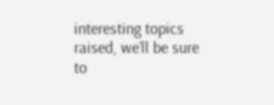interesting topics raised, we’ll be sure to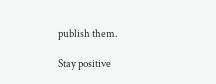publish them.

Stay positive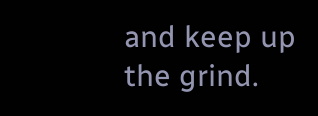and keep up the grind.